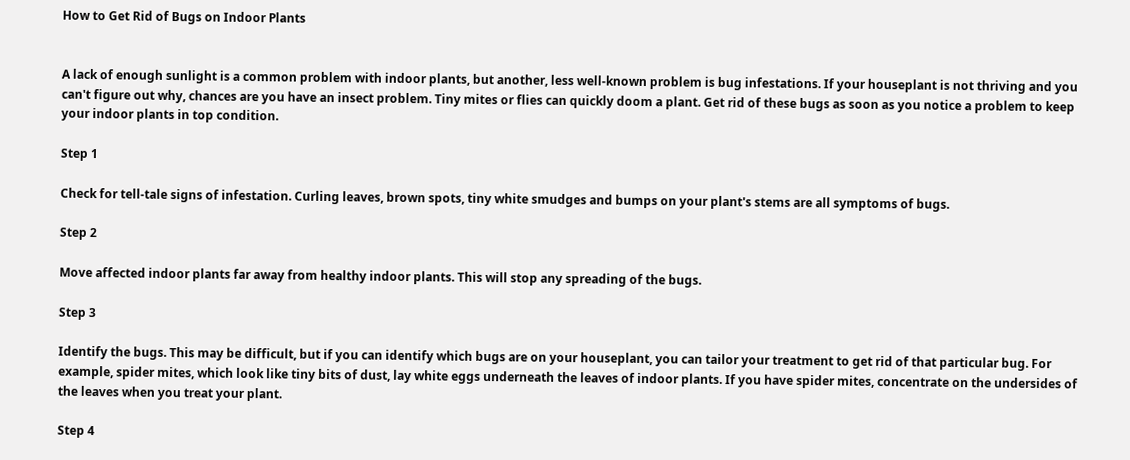How to Get Rid of Bugs on Indoor Plants


A lack of enough sunlight is a common problem with indoor plants, but another, less well-known problem is bug infestations. If your houseplant is not thriving and you can't figure out why, chances are you have an insect problem. Tiny mites or flies can quickly doom a plant. Get rid of these bugs as soon as you notice a problem to keep your indoor plants in top condition.

Step 1

Check for tell-tale signs of infestation. Curling leaves, brown spots, tiny white smudges and bumps on your plant's stems are all symptoms of bugs.

Step 2

Move affected indoor plants far away from healthy indoor plants. This will stop any spreading of the bugs.

Step 3

Identify the bugs. This may be difficult, but if you can identify which bugs are on your houseplant, you can tailor your treatment to get rid of that particular bug. For example, spider mites, which look like tiny bits of dust, lay white eggs underneath the leaves of indoor plants. If you have spider mites, concentrate on the undersides of the leaves when you treat your plant.

Step 4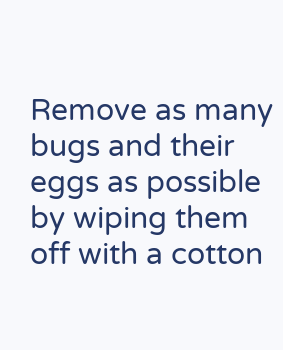Remove as many bugs and their eggs as possible by wiping them off with a cotton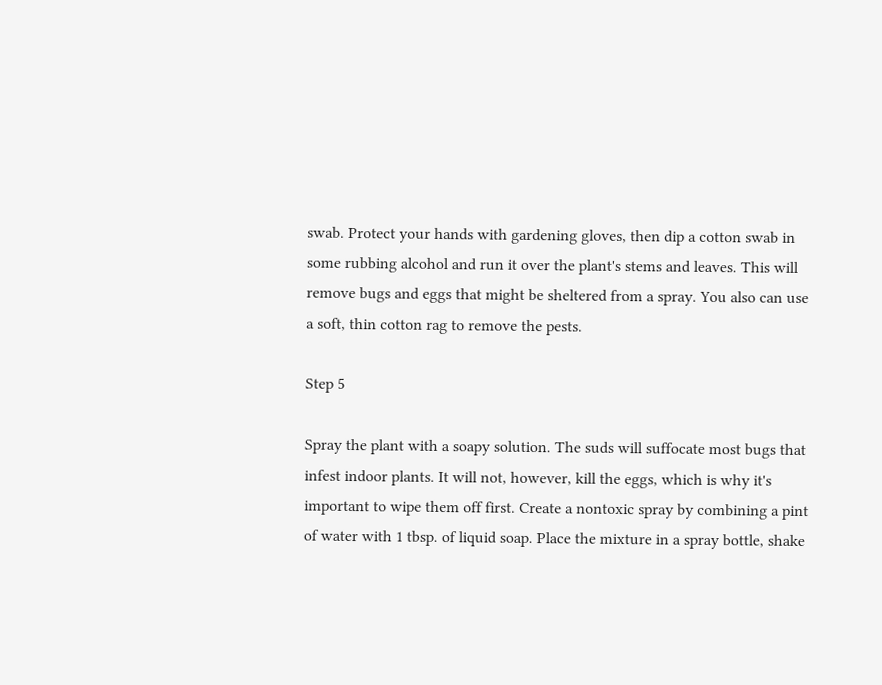swab. Protect your hands with gardening gloves, then dip a cotton swab in some rubbing alcohol and run it over the plant's stems and leaves. This will remove bugs and eggs that might be sheltered from a spray. You also can use a soft, thin cotton rag to remove the pests.

Step 5

Spray the plant with a soapy solution. The suds will suffocate most bugs that infest indoor plants. It will not, however, kill the eggs, which is why it's important to wipe them off first. Create a nontoxic spray by combining a pint of water with 1 tbsp. of liquid soap. Place the mixture in a spray bottle, shake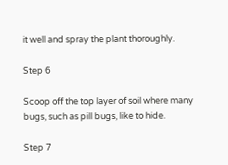it well and spray the plant thoroughly.

Step 6

Scoop off the top layer of soil where many bugs, such as pill bugs, like to hide.

Step 7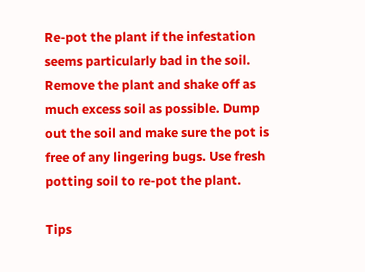Re-pot the plant if the infestation seems particularly bad in the soil. Remove the plant and shake off as much excess soil as possible. Dump out the soil and make sure the pot is free of any lingering bugs. Use fresh potting soil to re-pot the plant.

Tips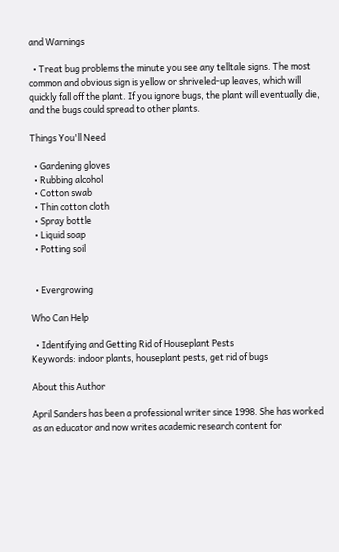and Warnings

  • Treat bug problems the minute you see any telltale signs. The most common and obvious sign is yellow or shriveled-up leaves, which will quickly fall off the plant. If you ignore bugs, the plant will eventually die, and the bugs could spread to other plants.

Things You'll Need

  • Gardening gloves
  • Rubbing alcohol
  • Cotton swab
  • Thin cotton cloth
  • Spray bottle
  • Liquid soap
  • Potting soil


  • Evergrowing

Who Can Help

  • Identifying and Getting Rid of Houseplant Pests
Keywords: indoor plants, houseplant pests, get rid of bugs

About this Author

April Sanders has been a professional writer since 1998. She has worked as an educator and now writes academic research content for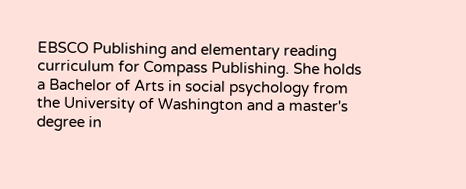EBSCO Publishing and elementary reading curriculum for Compass Publishing. She holds a Bachelor of Arts in social psychology from the University of Washington and a master's degree in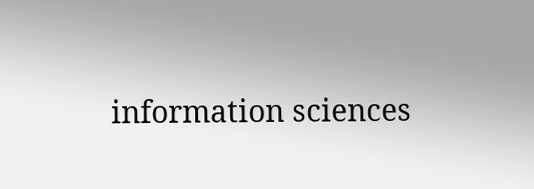information sciences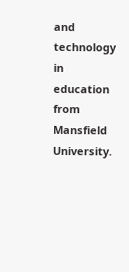and technology in education from Mansfield University.